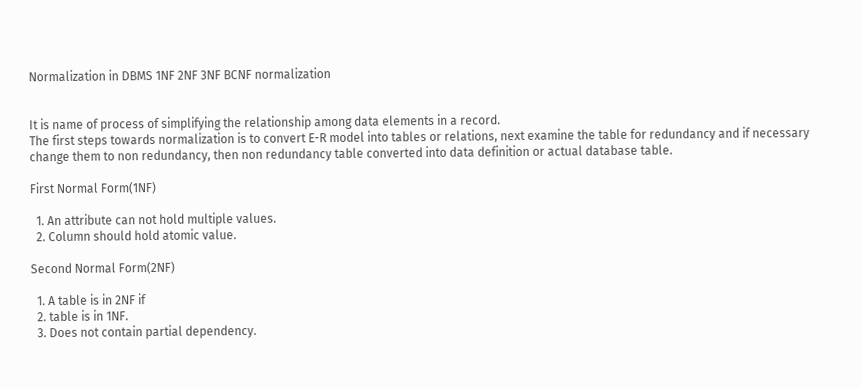Normalization in DBMS 1NF 2NF 3NF BCNF normalization


It is name of process of simplifying the relationship among data elements in a record.
The first steps towards normalization is to convert E-R model into tables or relations, next examine the table for redundancy and if necessary change them to non redundancy, then non redundancy table converted into data definition or actual database table.

First Normal Form(1NF)

  1. An attribute can not hold multiple values.
  2. Column should hold atomic value.

Second Normal Form(2NF)

  1. A table is in 2NF if
  2. table is in 1NF.
  3. Does not contain partial dependency.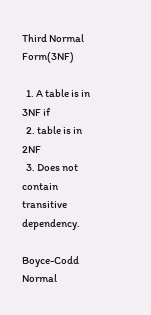Third Normal Form(3NF)

  1. A table is in 3NF if
  2. table is in 2NF
  3. Does not contain transitive dependency.

Boyce-Codd Normal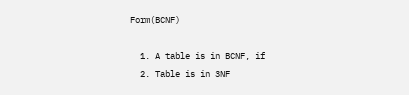Form(BCNF)

  1. A table is in BCNF, if
  2. Table is in 3NF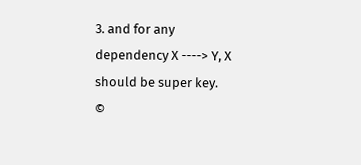3. and for any dependency X ----> Y, X should be super key.
©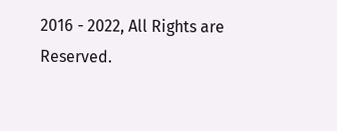2016 - 2022, All Rights are Reserved.